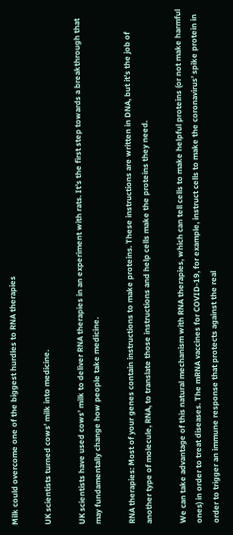Milk could overcome one of the biggest hurdles to RNA therapies

UK scientists turned cows’ milk into medicine.

UK scientists have used cows’ milk to deliver RNA therapies in an experiment with rats. It’s the first step towards a breakthrough that may fundamentally change how people take medicine.

RNA therapies: Most of your genes contain instructions to make proteins. These instructions are written in DNA, but it’s the job of another type of molecule, RNA, to translate those instructions and help cells make the proteins they need.

We can take advantage of this natural mechanism with RNA therapies, which can tell cells to make helpful proteins (or not make harmful ones) in order to treat diseases. The mRNA vaccines for COVID-19, for example, instruct cells to make the coronavirus’ spike protein in order to trigger an immune response that protects against the real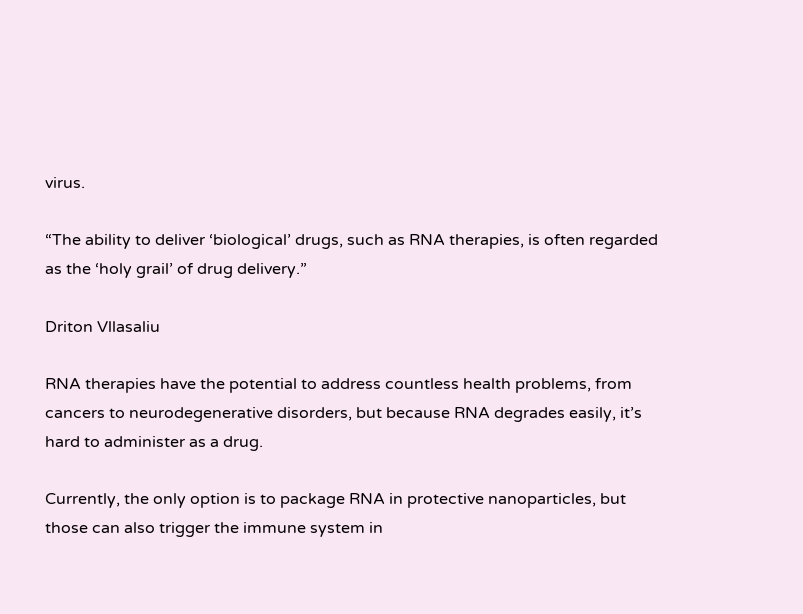virus.

“The ability to deliver ‘biological’ drugs, such as RNA therapies, is often regarded as the ‘holy grail’ of drug delivery.”

Driton Vllasaliu

RNA therapies have the potential to address countless health problems, from cancers to neurodegenerative disorders, but because RNA degrades easily, it’s hard to administer as a drug.

Currently, the only option is to package RNA in protective nanoparticles, but those can also trigger the immune system in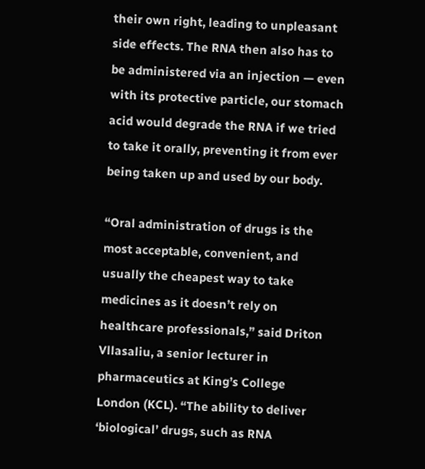their own right, leading to unpleasant side effects. The RNA then also has to be administered via an injection — even with its protective particle, our stomach acid would degrade the RNA if we tried to take it orally, preventing it from ever being taken up and used by our body.

“Oral administration of drugs is the most acceptable, convenient, and usually the cheapest way to take medicines as it doesn’t rely on healthcare professionals,” said Driton Vllasaliu, a senior lecturer in pharmaceutics at King’s College London (KCL). “The ability to deliver ‘biological’ drugs, such as RNA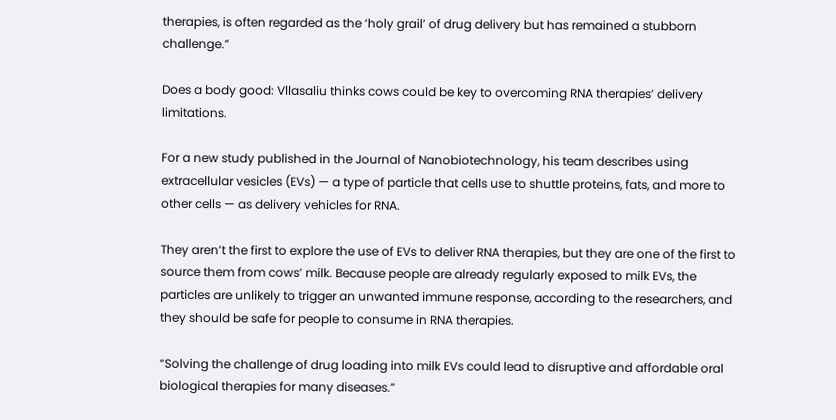therapies, is often regarded as the ‘holy grail’ of drug delivery but has remained a stubborn challenge.”

Does a body good: Vllasaliu thinks cows could be key to overcoming RNA therapies’ delivery limitations.

For a new study published in the Journal of Nanobiotechnology, his team describes using extracellular vesicles (EVs) — a type of particle that cells use to shuttle proteins, fats, and more to other cells — as delivery vehicles for RNA.

They aren’t the first to explore the use of EVs to deliver RNA therapies, but they are one of the first to source them from cows’ milk. Because people are already regularly exposed to milk EVs, the particles are unlikely to trigger an unwanted immune response, according to the researchers, and they should be safe for people to consume in RNA therapies.

“Solving the challenge of drug loading into milk EVs could lead to disruptive and affordable oral biological therapies for many diseases.”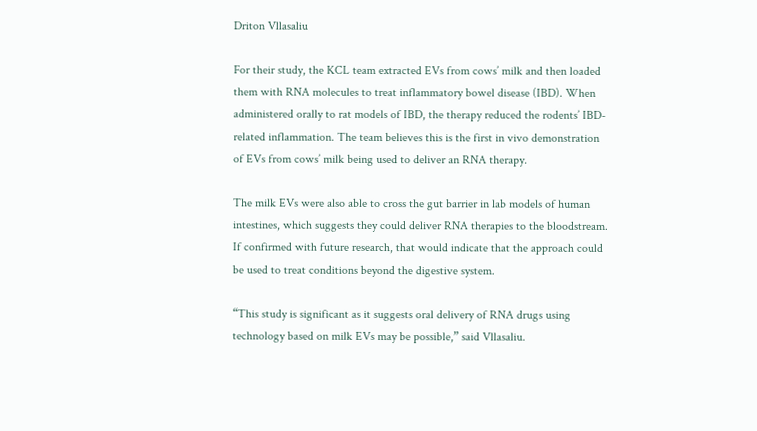Driton Vllasaliu

For their study, the KCL team extracted EVs from cows’ milk and then loaded them with RNA molecules to treat inflammatory bowel disease (IBD). When administered orally to rat models of IBD, the therapy reduced the rodents’ IBD-related inflammation. The team believes this is the first in vivo demonstration of EVs from cows’ milk being used to deliver an RNA therapy.

The milk EVs were also able to cross the gut barrier in lab models of human intestines, which suggests they could deliver RNA therapies to the bloodstream. If confirmed with future research, that would indicate that the approach could be used to treat conditions beyond the digestive system.

“This study is significant as it suggests oral delivery of RNA drugs using technology based on milk EVs may be possible,” said Vllasaliu.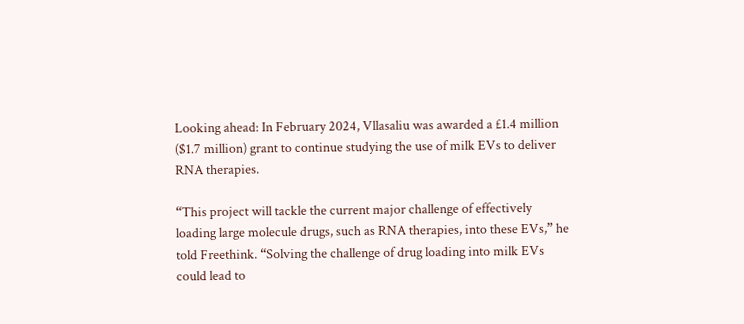Looking ahead: In February 2024, Vllasaliu was awarded a £1.4 million ($1.7 million) grant to continue studying the use of milk EVs to deliver RNA therapies.

“This project will tackle the current major challenge of effectively loading large molecule drugs, such as RNA therapies, into these EVs,” he told Freethink. “Solving the challenge of drug loading into milk EVs could lead to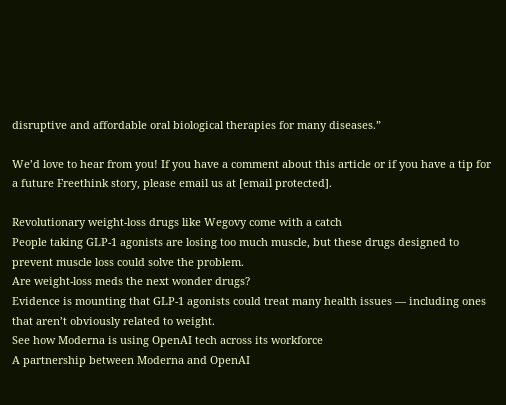disruptive and affordable oral biological therapies for many diseases.”

We’d love to hear from you! If you have a comment about this article or if you have a tip for a future Freethink story, please email us at [email protected].

Revolutionary weight-loss drugs like Wegovy come with a catch
People taking GLP-1 agonists are losing too much muscle, but these drugs designed to prevent muscle loss could solve the problem.
Are weight-loss meds the next wonder drugs?
Evidence is mounting that GLP-1 agonists could treat many health issues — including ones that aren’t obviously related to weight.
See how Moderna is using OpenAI tech across its workforce
A partnership between Moderna and OpenAI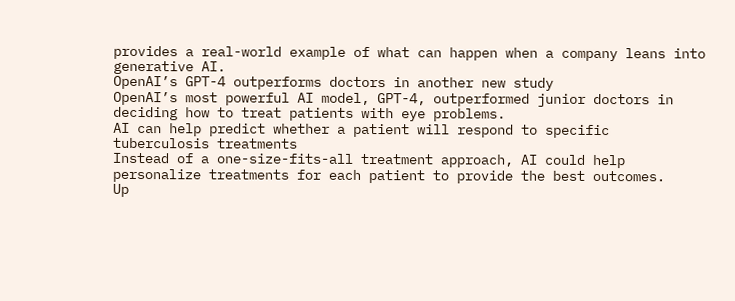provides a real-world example of what can happen when a company leans into generative AI.
OpenAI’s GPT-4 outperforms doctors in another new study
OpenAI’s most powerful AI model, GPT-4, outperformed junior doctors in deciding how to treat patients with eye problems.
AI can help predict whether a patient will respond to specific tuberculosis treatments
Instead of a one-size-fits-all treatment approach, AI could help personalize treatments for each patient to provide the best outcomes.
Up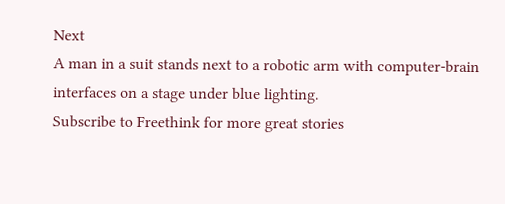Next
A man in a suit stands next to a robotic arm with computer-brain interfaces on a stage under blue lighting.
Subscribe to Freethink for more great stories